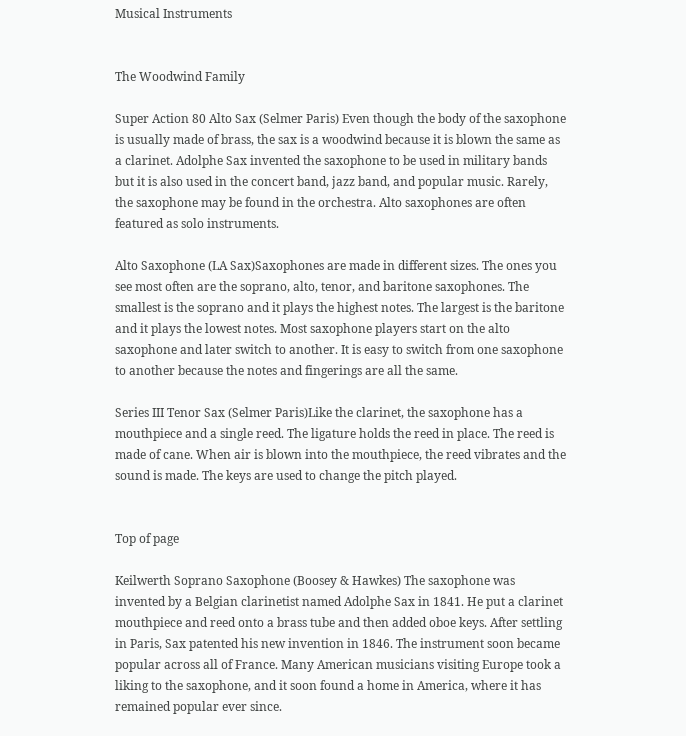Musical Instruments


The Woodwind Family

Super Action 80 Alto Sax (Selmer Paris) Even though the body of the saxophone is usually made of brass, the sax is a woodwind because it is blown the same as a clarinet. Adolphe Sax invented the saxophone to be used in military bands but it is also used in the concert band, jazz band, and popular music. Rarely, the saxophone may be found in the orchestra. Alto saxophones are often featured as solo instruments.

Alto Saxophone (LA Sax)Saxophones are made in different sizes. The ones you see most often are the soprano, alto, tenor, and baritone saxophones. The smallest is the soprano and it plays the highest notes. The largest is the baritone and it plays the lowest notes. Most saxophone players start on the alto saxophone and later switch to another. It is easy to switch from one saxophone to another because the notes and fingerings are all the same.

Series III Tenor Sax (Selmer Paris)Like the clarinet, the saxophone has a mouthpiece and a single reed. The ligature holds the reed in place. The reed is made of cane. When air is blown into the mouthpiece, the reed vibrates and the sound is made. The keys are used to change the pitch played.


Top of page

Keilwerth Soprano Saxophone (Boosey & Hawkes) The saxophone was invented by a Belgian clarinetist named Adolphe Sax in 1841. He put a clarinet mouthpiece and reed onto a brass tube and then added oboe keys. After settling in Paris, Sax patented his new invention in 1846. The instrument soon became popular across all of France. Many American musicians visiting Europe took a liking to the saxophone, and it soon found a home in America, where it has remained popular ever since.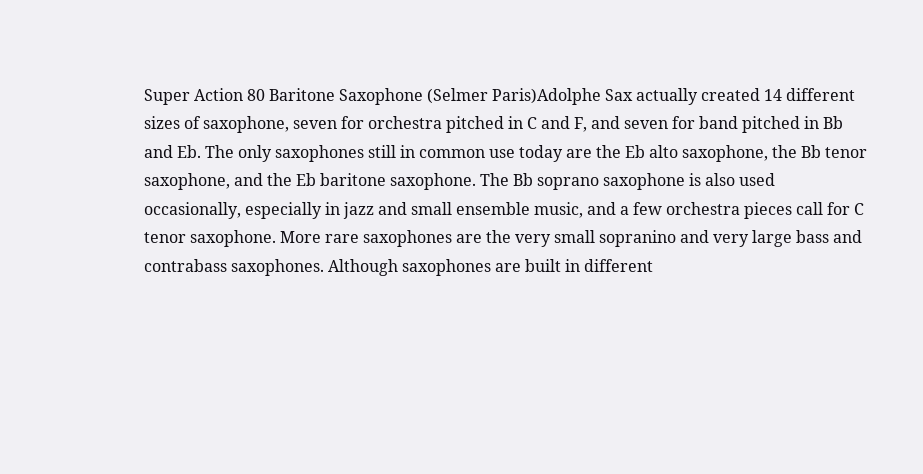Super Action 80 Baritone Saxophone (Selmer Paris)Adolphe Sax actually created 14 different sizes of saxophone, seven for orchestra pitched in C and F, and seven for band pitched in Bb and Eb. The only saxophones still in common use today are the Eb alto saxophone, the Bb tenor saxophone, and the Eb baritone saxophone. The Bb soprano saxophone is also used occasionally, especially in jazz and small ensemble music, and a few orchestra pieces call for C tenor saxophone. More rare saxophones are the very small sopranino and very large bass and contrabass saxophones. Although saxophones are built in different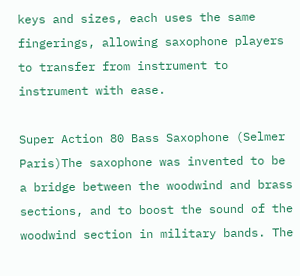keys and sizes, each uses the same fingerings, allowing saxophone players to transfer from instrument to instrument with ease.

Super Action 80 Bass Saxophone (Selmer Paris)The saxophone was invented to be a bridge between the woodwind and brass sections, and to boost the sound of the woodwind section in military bands. The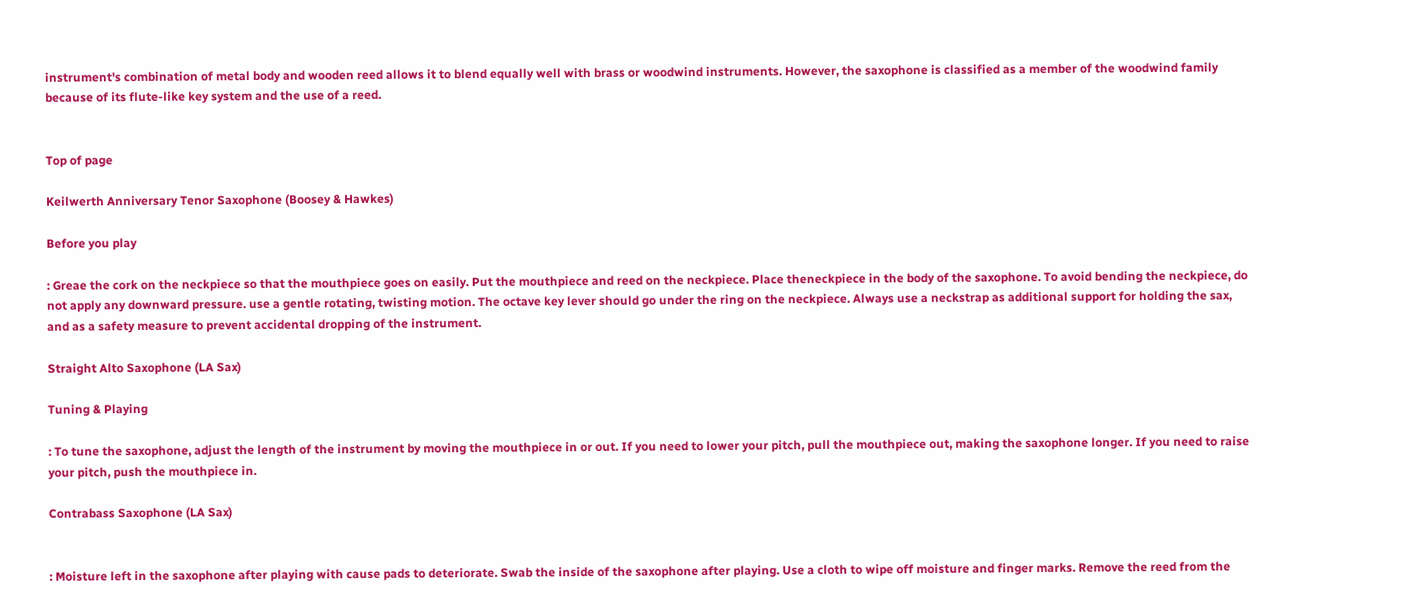instrument's combination of metal body and wooden reed allows it to blend equally well with brass or woodwind instruments. However, the saxophone is classified as a member of the woodwind family because of its flute-like key system and the use of a reed.


Top of page

Keilwerth Anniversary Tenor Saxophone (Boosey & Hawkes)

Before you play

: Greae the cork on the neckpiece so that the mouthpiece goes on easily. Put the mouthpiece and reed on the neckpiece. Place theneckpiece in the body of the saxophone. To avoid bending the neckpiece, do not apply any downward pressure. use a gentle rotating, twisting motion. The octave key lever should go under the ring on the neckpiece. Always use a neckstrap as additional support for holding the sax, and as a safety measure to prevent accidental dropping of the instrument.

Straight Alto Saxophone (LA Sax)

Tuning & Playing

: To tune the saxophone, adjust the length of the instrument by moving the mouthpiece in or out. If you need to lower your pitch, pull the mouthpiece out, making the saxophone longer. If you need to raise your pitch, push the mouthpiece in.

Contrabass Saxophone (LA Sax)


: Moisture left in the saxophone after playing with cause pads to deteriorate. Swab the inside of the saxophone after playing. Use a cloth to wipe off moisture and finger marks. Remove the reed from the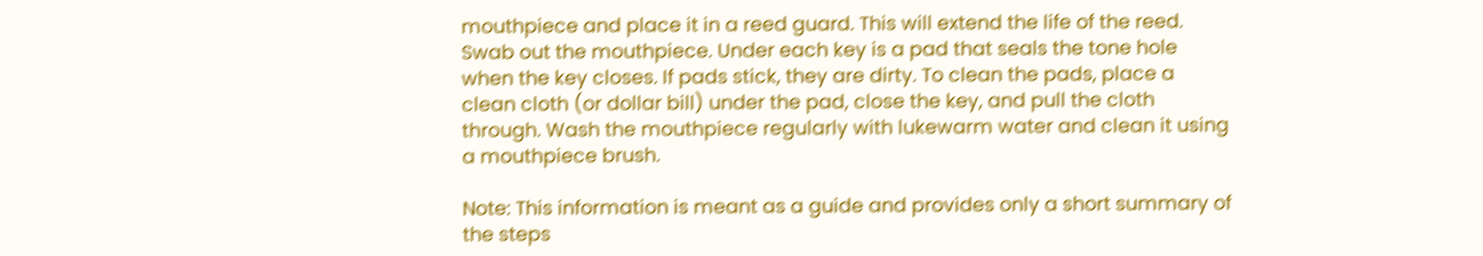mouthpiece and place it in a reed guard. This will extend the life of the reed. Swab out the mouthpiece. Under each key is a pad that seals the tone hole when the key closes. If pads stick, they are dirty. To clean the pads, place a clean cloth (or dollar bill) under the pad, close the key, and pull the cloth through. Wash the mouthpiece regularly with lukewarm water and clean it using a mouthpiece brush.

Note: This information is meant as a guide and provides only a short summary of the steps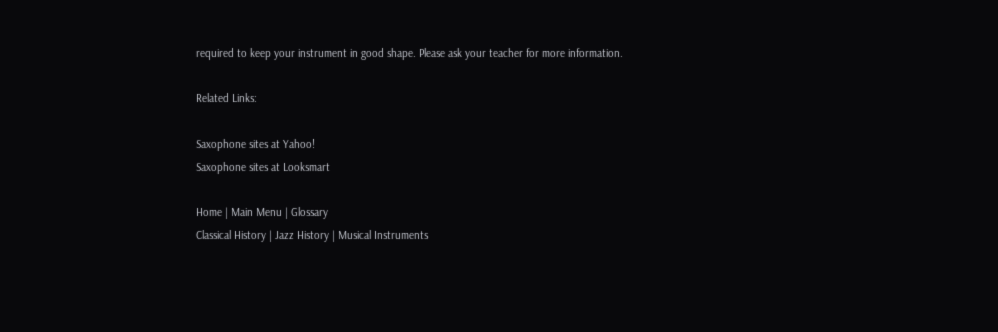required to keep your instrument in good shape. Please ask your teacher for more information.

Related Links:

Saxophone sites at Yahoo!
Saxophone sites at Looksmart

Home | Main Menu | Glossary
Classical History | Jazz History | Musical Instruments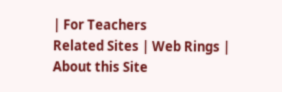| For Teachers
Related Sites | Web Rings | About this Site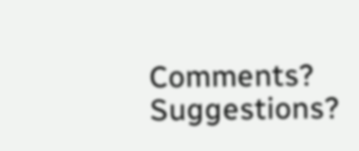Comments? Suggestions?